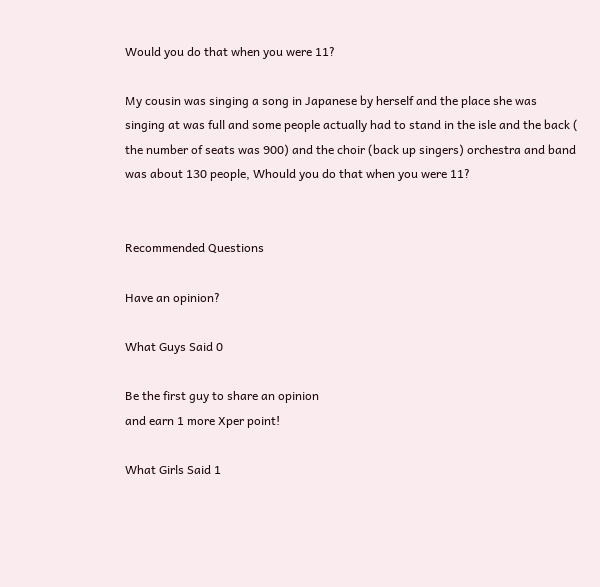Would you do that when you were 11?

My cousin was singing a song in Japanese by herself and the place she was singing at was full and some people actually had to stand in the isle and the back ( the number of seats was 900) and the choir (back up singers) orchestra and band was about 130 people, Whould you do that when you were 11?


Recommended Questions

Have an opinion?

What Guys Said 0

Be the first guy to share an opinion
and earn 1 more Xper point!

What Girls Said 1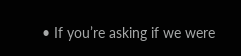• If you’re asking if we were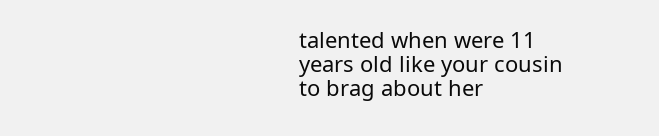talented when were 11 years old like your cousin to brag about her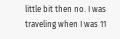little bit then no. I was traveling when I was 11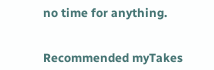no time for anything.


Recommended myTakes